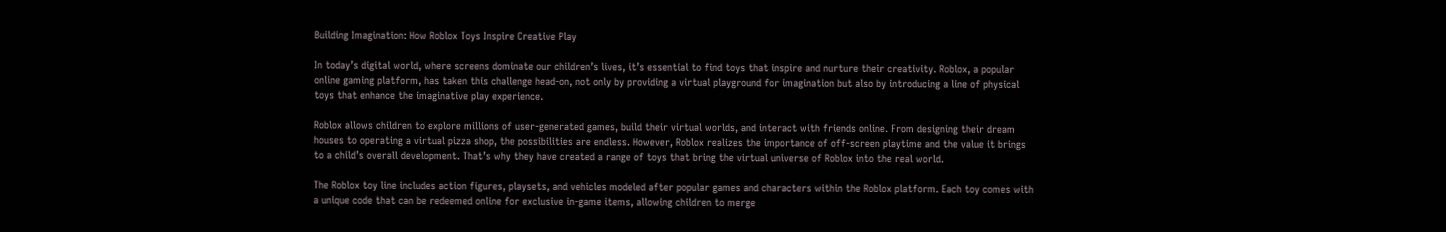Building Imagination: How Roblox Toys Inspire Creative Play

In today’s digital world, where screens dominate our children’s lives, it’s essential to find toys that inspire and nurture their creativity. Roblox, a popular online gaming platform, has taken this challenge head-on, not only by providing a virtual playground for imagination but also by introducing a line of physical toys that enhance the imaginative play experience.

Roblox allows children to explore millions of user-generated games, build their virtual worlds, and interact with friends online. From designing their dream houses to operating a virtual pizza shop, the possibilities are endless. However, Roblox realizes the importance of off-screen playtime and the value it brings to a child’s overall development. That’s why they have created a range of toys that bring the virtual universe of Roblox into the real world.

The Roblox toy line includes action figures, playsets, and vehicles modeled after popular games and characters within the Roblox platform. Each toy comes with a unique code that can be redeemed online for exclusive in-game items, allowing children to merge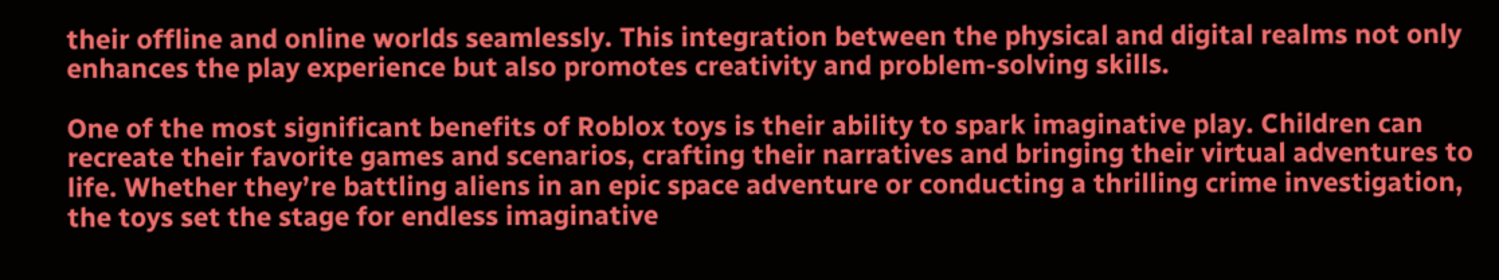their offline and online worlds seamlessly. This integration between the physical and digital realms not only enhances the play experience but also promotes creativity and problem-solving skills.

One of the most significant benefits of Roblox toys is their ability to spark imaginative play. Children can recreate their favorite games and scenarios, crafting their narratives and bringing their virtual adventures to life. Whether they’re battling aliens in an epic space adventure or conducting a thrilling crime investigation, the toys set the stage for endless imaginative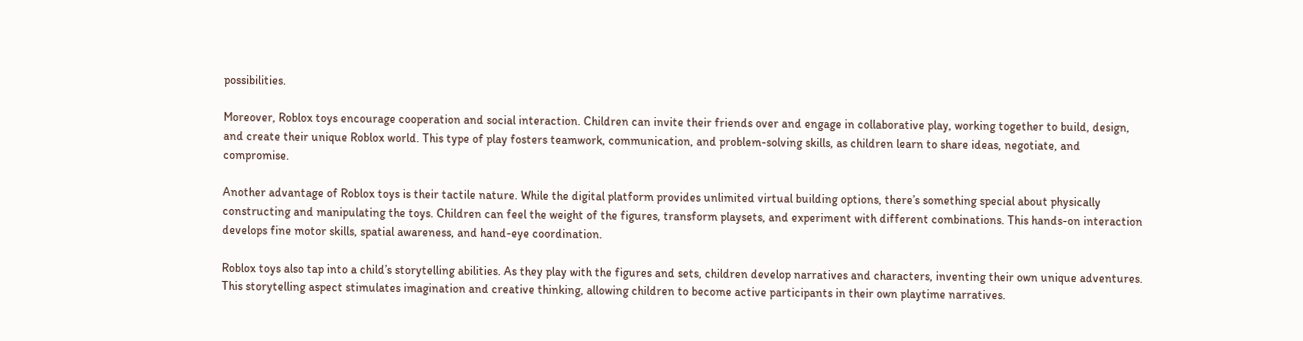possibilities.

Moreover, Roblox toys encourage cooperation and social interaction. Children can invite their friends over and engage in collaborative play, working together to build, design, and create their unique Roblox world. This type of play fosters teamwork, communication, and problem-solving skills, as children learn to share ideas, negotiate, and compromise.

Another advantage of Roblox toys is their tactile nature. While the digital platform provides unlimited virtual building options, there’s something special about physically constructing and manipulating the toys. Children can feel the weight of the figures, transform playsets, and experiment with different combinations. This hands-on interaction develops fine motor skills, spatial awareness, and hand-eye coordination.

Roblox toys also tap into a child’s storytelling abilities. As they play with the figures and sets, children develop narratives and characters, inventing their own unique adventures. This storytelling aspect stimulates imagination and creative thinking, allowing children to become active participants in their own playtime narratives.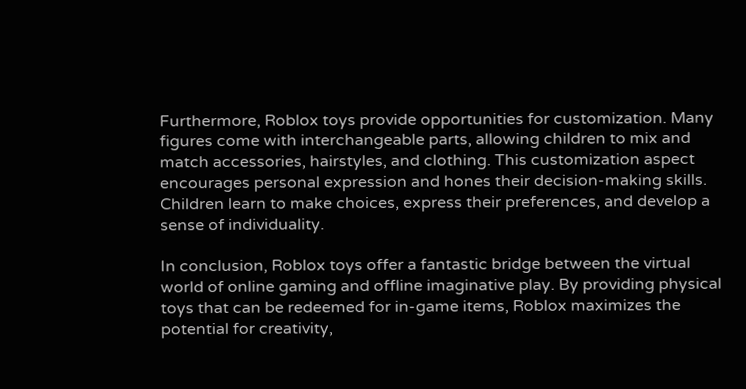Furthermore, Roblox toys provide opportunities for customization. Many figures come with interchangeable parts, allowing children to mix and match accessories, hairstyles, and clothing. This customization aspect encourages personal expression and hones their decision-making skills. Children learn to make choices, express their preferences, and develop a sense of individuality.

In conclusion, Roblox toys offer a fantastic bridge between the virtual world of online gaming and offline imaginative play. By providing physical toys that can be redeemed for in-game items, Roblox maximizes the potential for creativity,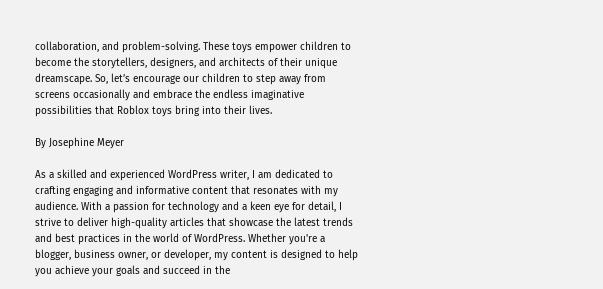collaboration, and problem-solving. These toys empower children to become the storytellers, designers, and architects of their unique dreamscape. So, let’s encourage our children to step away from screens occasionally and embrace the endless imaginative possibilities that Roblox toys bring into their lives.

By Josephine Meyer

As a skilled and experienced WordPress writer, I am dedicated to crafting engaging and informative content that resonates with my audience. With a passion for technology and a keen eye for detail, I strive to deliver high-quality articles that showcase the latest trends and best practices in the world of WordPress. Whether you're a blogger, business owner, or developer, my content is designed to help you achieve your goals and succeed in the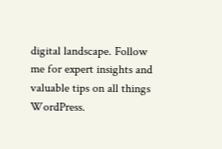digital landscape. Follow me for expert insights and valuable tips on all things WordPress.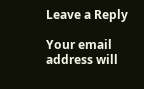Leave a Reply

Your email address will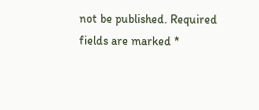not be published. Required fields are marked *